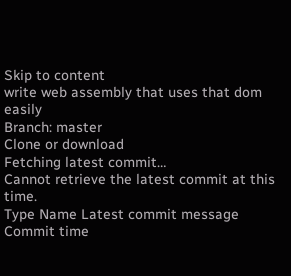Skip to content
write web assembly that uses that dom easily
Branch: master
Clone or download
Fetching latest commit…
Cannot retrieve the latest commit at this time.
Type Name Latest commit message Commit time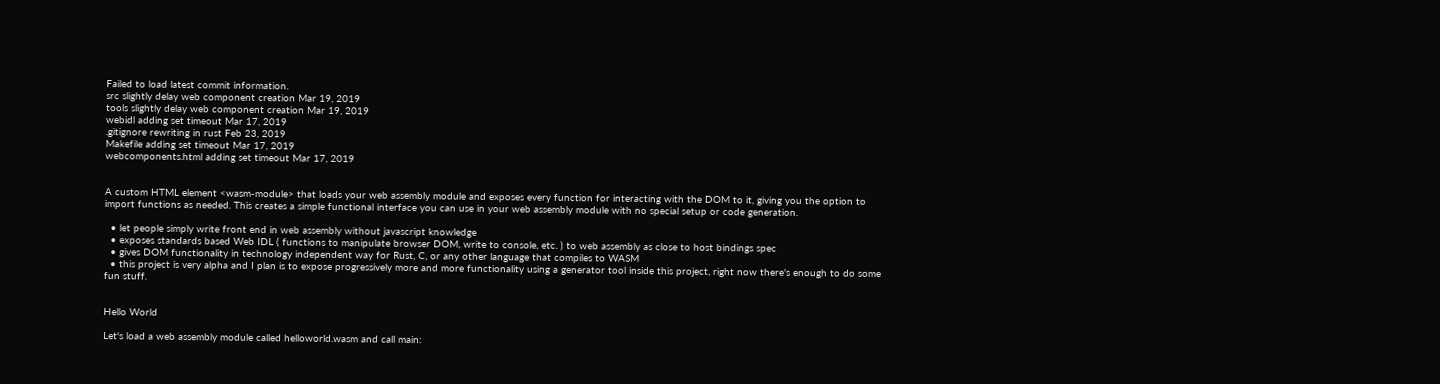Failed to load latest commit information.
src slightly delay web component creation Mar 19, 2019
tools slightly delay web component creation Mar 19, 2019
webidl adding set timeout Mar 17, 2019
.gitignore rewriting in rust Feb 23, 2019
Makefile adding set timeout Mar 17, 2019
webcomponents.html adding set timeout Mar 17, 2019


A custom HTML element <wasm-module> that loads your web assembly module and exposes every function for interacting with the DOM to it, giving you the option to import functions as needed. This creates a simple functional interface you can use in your web assembly module with no special setup or code generation.

  • let people simply write front end in web assembly without javascript knowledge
  • exposes standards based Web IDL ( functions to manipulate browser DOM, write to console, etc. ) to web assembly as close to host bindings spec
  • gives DOM functionality in technology independent way for Rust, C, or any other language that compiles to WASM
  • this project is very alpha and I plan is to expose progressively more and more functionality using a generator tool inside this project, right now there's enough to do some fun stuff.


Hello World

Let's load a web assembly module called helloworld.wasm and call main: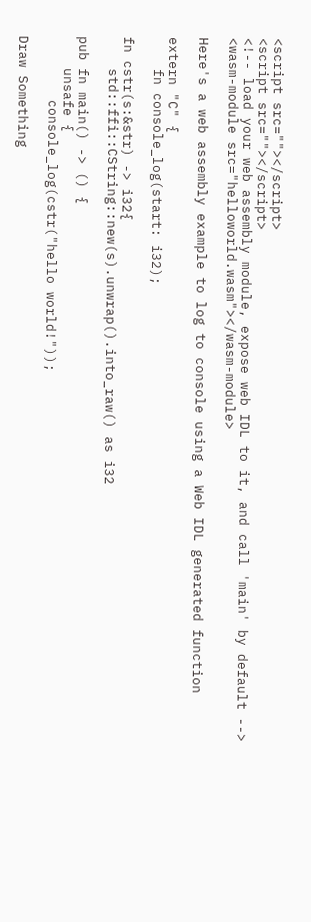<script src=""></script>
<script src=""></script>
<!-- load your web assembly module, expose web IDL to it, and call 'main' by default -->
<wasm-module src="helloworld.wasm"></wasm-module>

Here's a web assembly example to log to console using a Web IDL generated function

extern "C" {
    fn console_log(start: i32);

fn cstr(s:&str) -> i32{
    std::ffi::CString::new(s).unwrap().into_raw() as i32

pub fn main() -> () {
    unsafe {
        console_log(cstr("hello world!"));

Draw Something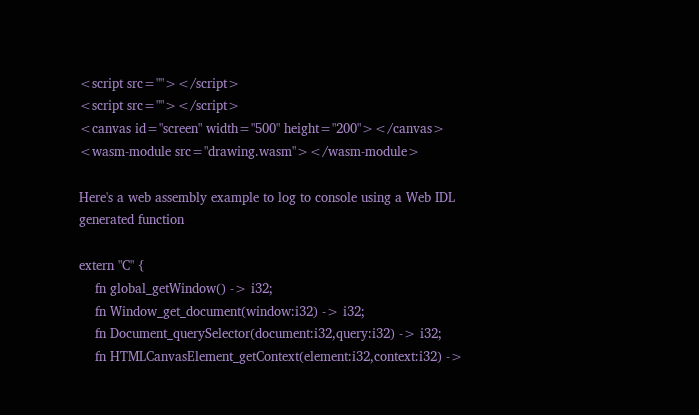<script src=""></script>
<script src=""></script>
<canvas id="screen" width="500" height="200"></canvas>
<wasm-module src="drawing.wasm"></wasm-module>

Here's a web assembly example to log to console using a Web IDL generated function

extern "C" {
    fn global_getWindow() -> i32;
    fn Window_get_document(window:i32) -> i32;
    fn Document_querySelector(document:i32,query:i32) -> i32;
    fn HTMLCanvasElement_getContext(element:i32,context:i32) ->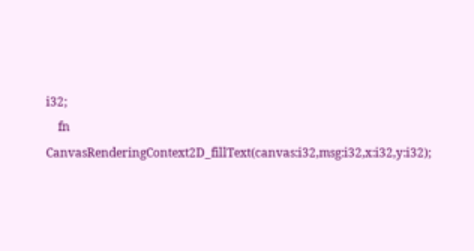i32;
    fn CanvasRenderingContext2D_fillText(canvas:i32,msg:i32,x:i32,y:i32);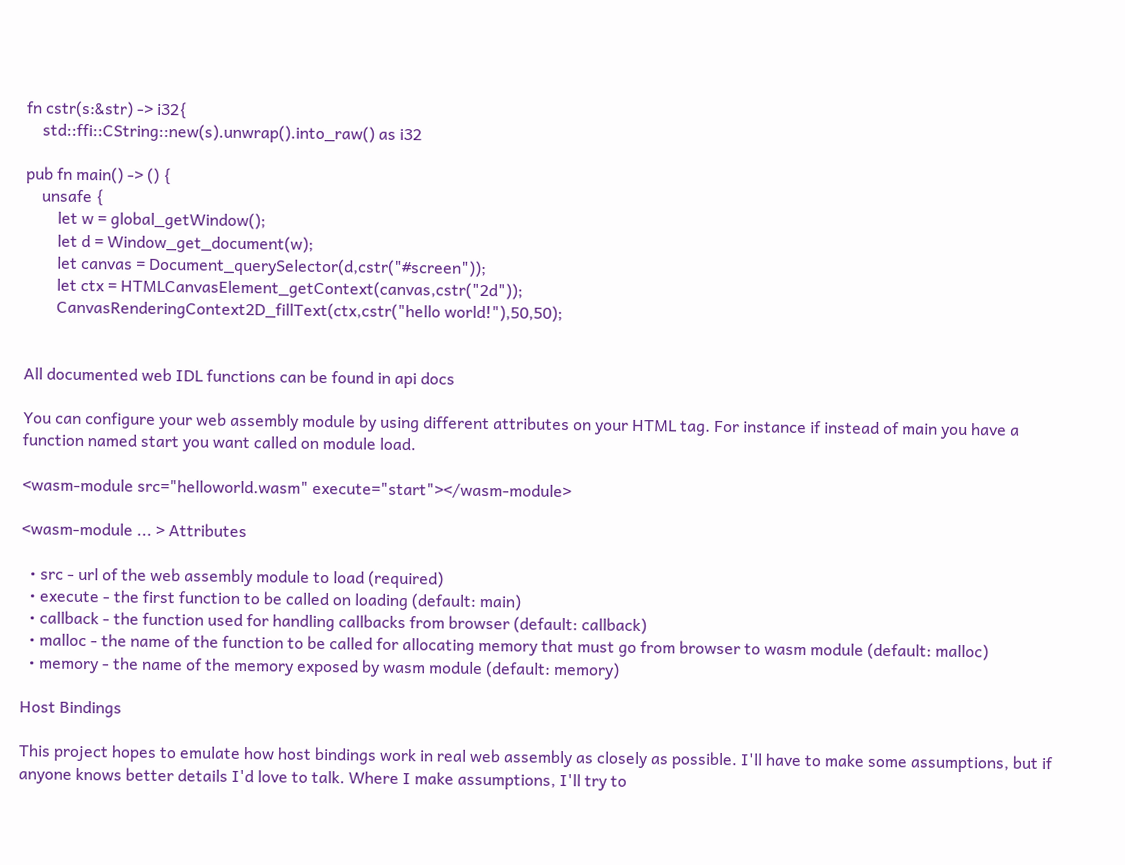fn cstr(s:&str) -> i32{
    std::ffi::CString::new(s).unwrap().into_raw() as i32

pub fn main() -> () {
    unsafe {
        let w = global_getWindow();
        let d = Window_get_document(w);
        let canvas = Document_querySelector(d,cstr("#screen"));
        let ctx = HTMLCanvasElement_getContext(canvas,cstr("2d"));
        CanvasRenderingContext2D_fillText(ctx,cstr("hello world!"),50,50);


All documented web IDL functions can be found in api docs

You can configure your web assembly module by using different attributes on your HTML tag. For instance if instead of main you have a function named start you want called on module load.

<wasm-module src="helloworld.wasm" execute="start"></wasm-module>

<wasm-module ... > Attributes

  • src - url of the web assembly module to load (required)
  • execute - the first function to be called on loading (default: main)
  • callback - the function used for handling callbacks from browser (default: callback)
  • malloc - the name of the function to be called for allocating memory that must go from browser to wasm module (default: malloc)
  • memory - the name of the memory exposed by wasm module (default: memory)

Host Bindings

This project hopes to emulate how host bindings work in real web assembly as closely as possible. I'll have to make some assumptions, but if anyone knows better details I'd love to talk. Where I make assumptions, I'll try to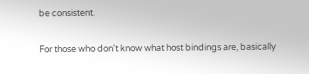be consistent.

For those who don't know what host bindings are, basically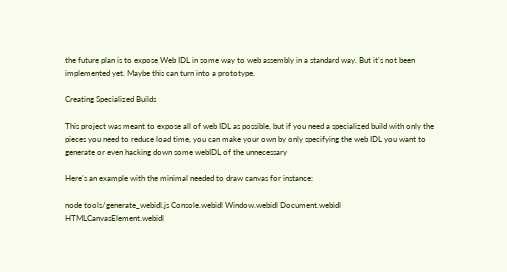the future plan is to expose Web IDL in some way to web assembly in a standard way. But it's not been implemented yet. Maybe this can turn into a prototype.

Creating Specialized Builds

This project was meant to expose all of web IDL as possible, but if you need a specialized build with only the pieces you need to reduce load time, you can make your own by only specifying the web IDL you want to generate or even hacking down some webIDL of the unnecessary

Here's an example with the minimal needed to draw canvas for instance:

node tools/generate_webidl.js Console.webidl Window.webidl Document.webidl HTMLCanvasElement.webidl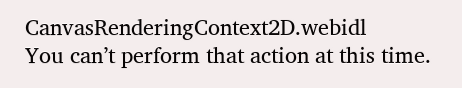CanvasRenderingContext2D.webidl
You can’t perform that action at this time.